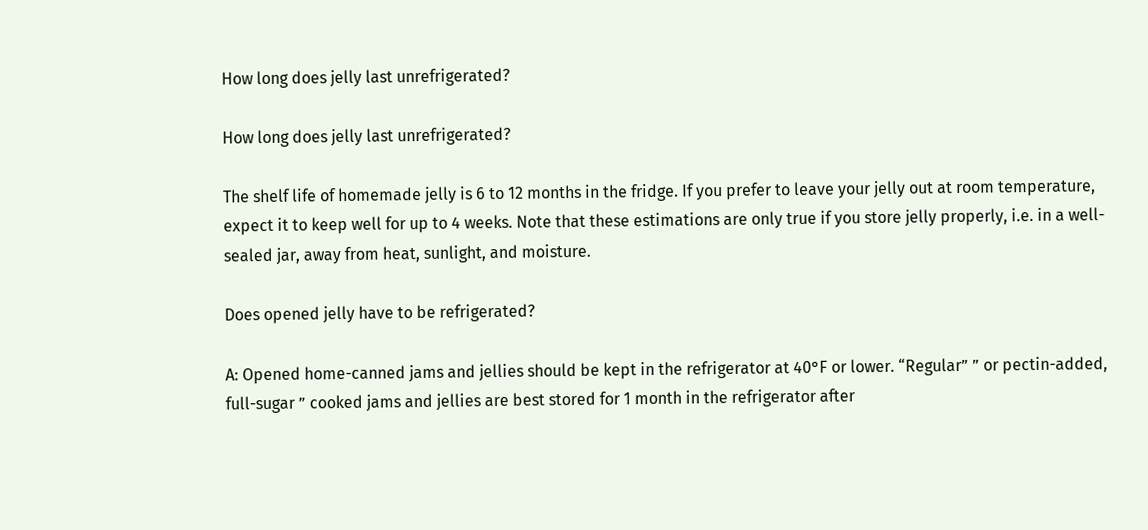How long does jelly last unrefrigerated?

How long does jelly last unrefrigerated?

The shelf life of homemade jelly is 6 to 12 months in the fridge. If you prefer to leave your jelly out at room temperature, expect it to keep well for up to 4 weeks. Note that these estimations are only true if you store jelly properly, i.e. in a well-sealed jar, away from heat, sunlight, and moisture.

Does opened jelly have to be refrigerated?

A: Opened home-canned jams and jellies should be kept in the refrigerator at 40°F or lower. “Regular” ” or pectin-added, full-sugar ” cooked jams and jellies are best stored for 1 month in the refrigerator after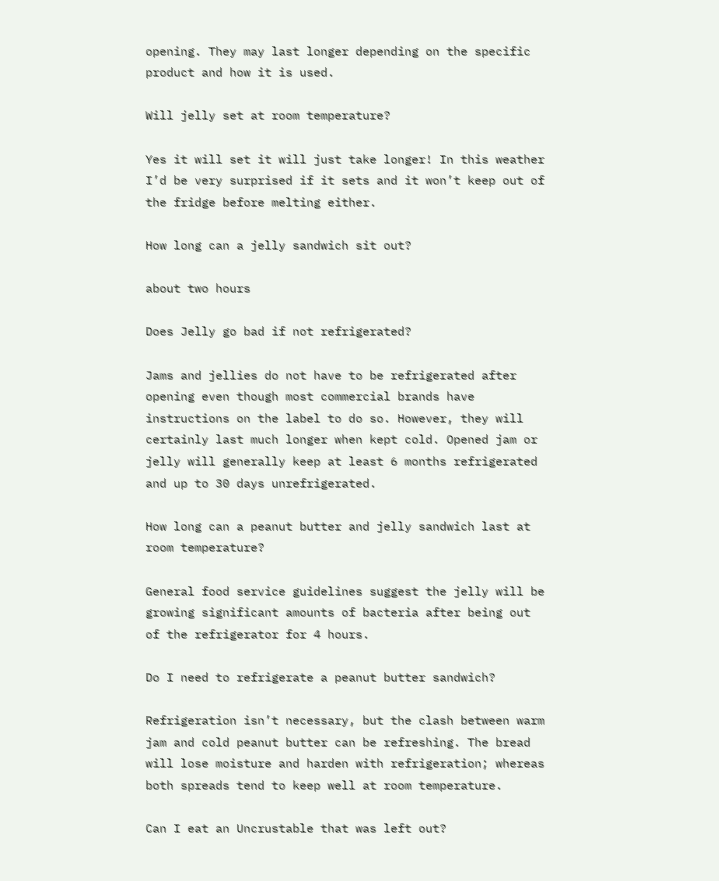opening. They may last longer depending on the specific product and how it is used.

Will jelly set at room temperature?

Yes it will set it will just take longer! In this weather I’d be very surprised if it sets and it won’t keep out of the fridge before melting either.

How long can a jelly sandwich sit out?

about two hours

Does Jelly go bad if not refrigerated?

Jams and jellies do not have to be refrigerated after opening even though most commercial brands have instructions on the label to do so. However, they will certainly last much longer when kept cold. Opened jam or jelly will generally keep at least 6 months refrigerated and up to 30 days unrefrigerated.

How long can a peanut butter and jelly sandwich last at room temperature?

General food service guidelines suggest the jelly will be growing significant amounts of bacteria after being out of the refrigerator for 4 hours.

Do I need to refrigerate a peanut butter sandwich?

Refrigeration isn’t necessary, but the clash between warm jam and cold peanut butter can be refreshing. The bread will lose moisture and harden with refrigeration; whereas both spreads tend to keep well at room temperature.

Can I eat an Uncrustable that was left out?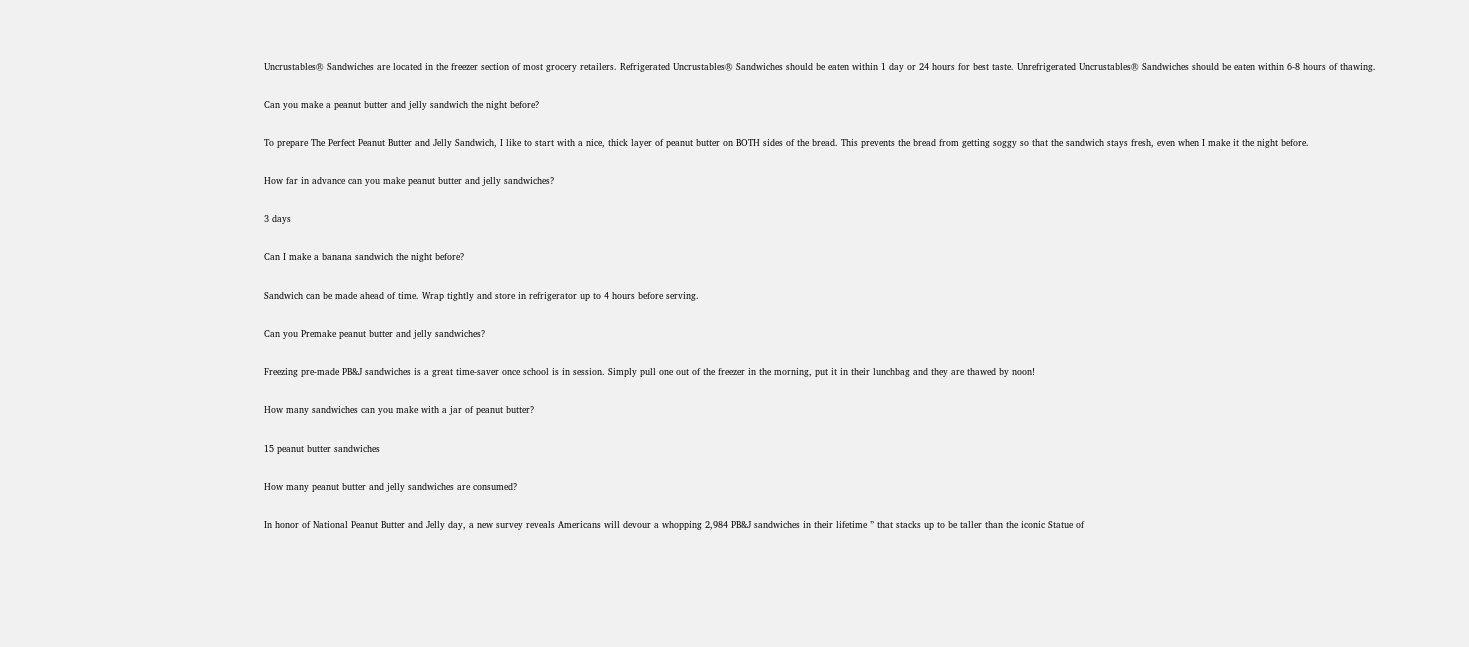Uncrustables® Sandwiches are located in the freezer section of most grocery retailers. Refrigerated Uncrustables® Sandwiches should be eaten within 1 day or 24 hours for best taste. Unrefrigerated Uncrustables® Sandwiches should be eaten within 6-8 hours of thawing.

Can you make a peanut butter and jelly sandwich the night before?

To prepare The Perfect Peanut Butter and Jelly Sandwich, I like to start with a nice, thick layer of peanut butter on BOTH sides of the bread. This prevents the bread from getting soggy so that the sandwich stays fresh, even when I make it the night before.

How far in advance can you make peanut butter and jelly sandwiches?

3 days

Can I make a banana sandwich the night before?

Sandwich can be made ahead of time. Wrap tightly and store in refrigerator up to 4 hours before serving.

Can you Premake peanut butter and jelly sandwiches?

Freezing pre-made PB&J sandwiches is a great time-saver once school is in session. Simply pull one out of the freezer in the morning, put it in their lunchbag and they are thawed by noon!

How many sandwiches can you make with a jar of peanut butter?

15 peanut butter sandwiches

How many peanut butter and jelly sandwiches are consumed?

In honor of National Peanut Butter and Jelly day, a new survey reveals Americans will devour a whopping 2,984 PB&J sandwiches in their lifetime ” that stacks up to be taller than the iconic Statue of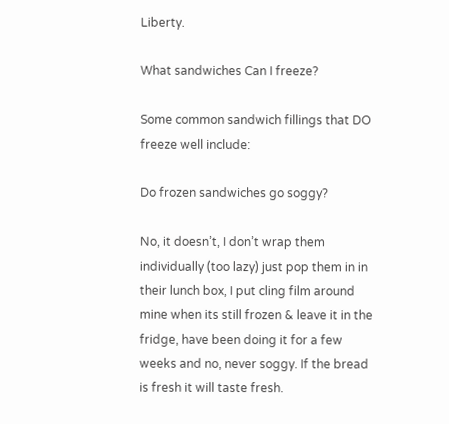Liberty.

What sandwiches Can I freeze?

Some common sandwich fillings that DO freeze well include:

Do frozen sandwiches go soggy?

No, it doesn’t, I don’t wrap them individually (too lazy) just pop them in in their lunch box, I put cling film around mine when its still frozen & leave it in the fridge, have been doing it for a few weeks and no, never soggy. If the bread is fresh it will taste fresh.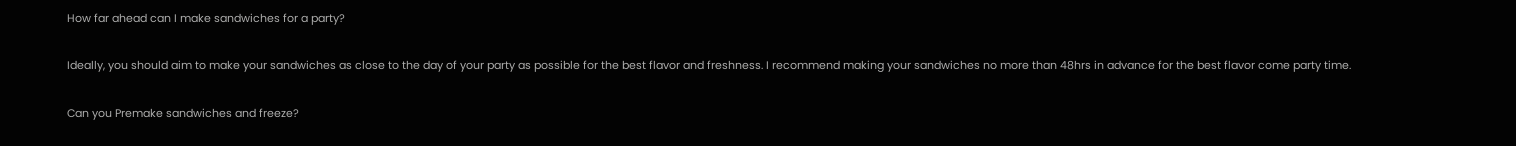How far ahead can I make sandwiches for a party?

Ideally, you should aim to make your sandwiches as close to the day of your party as possible for the best flavor and freshness. I recommend making your sandwiches no more than 48hrs in advance for the best flavor come party time.

Can you Premake sandwiches and freeze?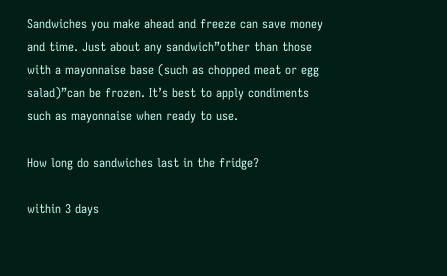Sandwiches you make ahead and freeze can save money and time. Just about any sandwich”other than those with a mayonnaise base (such as chopped meat or egg salad)”can be frozen. It’s best to apply condiments such as mayonnaise when ready to use.

How long do sandwiches last in the fridge?

within 3 days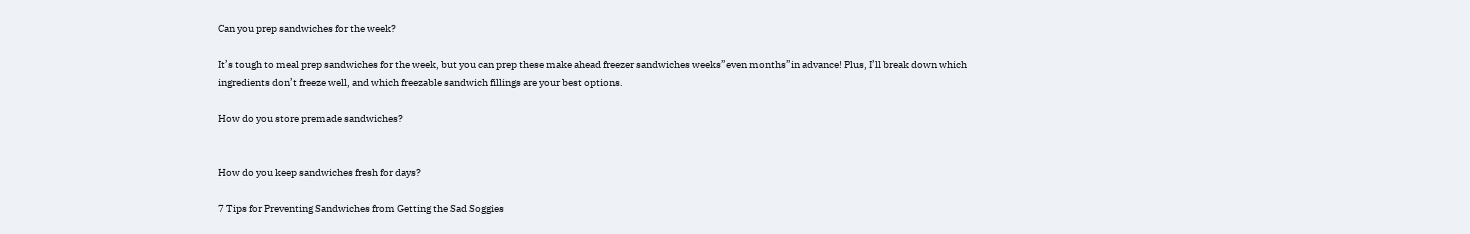Can you prep sandwiches for the week?

It’s tough to meal prep sandwiches for the week, but you can prep these make ahead freezer sandwiches weeks”even months”in advance! Plus, I’ll break down which ingredients don’t freeze well, and which freezable sandwich fillings are your best options.

How do you store premade sandwiches?


How do you keep sandwiches fresh for days?

7 Tips for Preventing Sandwiches from Getting the Sad Soggies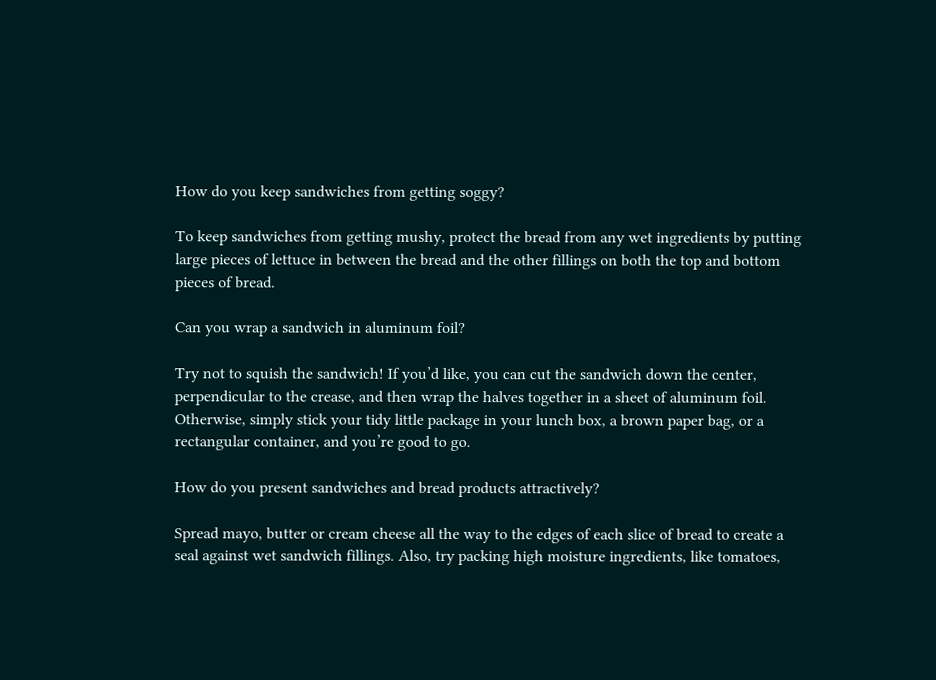How do you keep sandwiches from getting soggy?

To keep sandwiches from getting mushy, protect the bread from any wet ingredients by putting large pieces of lettuce in between the bread and the other fillings on both the top and bottom pieces of bread.

Can you wrap a sandwich in aluminum foil?

Try not to squish the sandwich! If you’d like, you can cut the sandwich down the center, perpendicular to the crease, and then wrap the halves together in a sheet of aluminum foil. Otherwise, simply stick your tidy little package in your lunch box, a brown paper bag, or a rectangular container, and you’re good to go.

How do you present sandwiches and bread products attractively?

Spread mayo, butter or cream cheese all the way to the edges of each slice of bread to create a seal against wet sandwich fillings. Also, try packing high moisture ingredients, like tomatoes,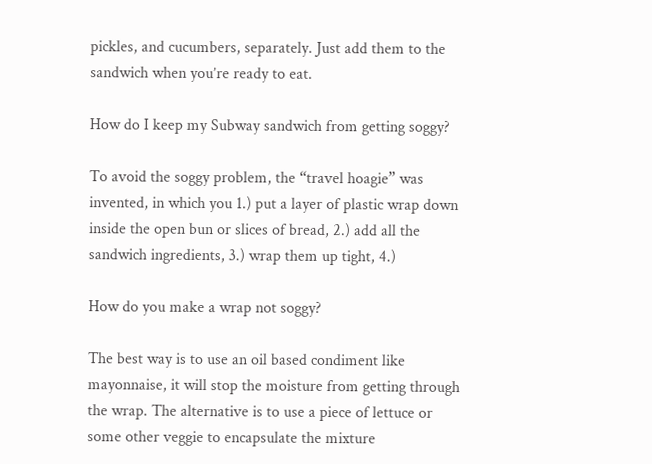pickles, and cucumbers, separately. Just add them to the sandwich when you’re ready to eat.

How do I keep my Subway sandwich from getting soggy?

To avoid the soggy problem, the “travel hoagie” was invented, in which you 1.) put a layer of plastic wrap down inside the open bun or slices of bread, 2.) add all the sandwich ingredients, 3.) wrap them up tight, 4.)

How do you make a wrap not soggy?

The best way is to use an oil based condiment like mayonnaise, it will stop the moisture from getting through the wrap. The alternative is to use a piece of lettuce or some other veggie to encapsulate the mixture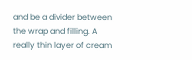and be a divider between the wrap and filling. A really thin layer of cream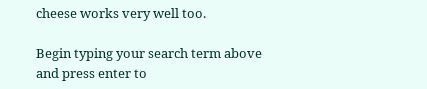cheese works very well too.

Begin typing your search term above and press enter to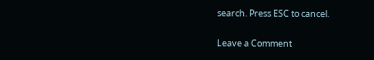search. Press ESC to cancel.

Leave a Comment